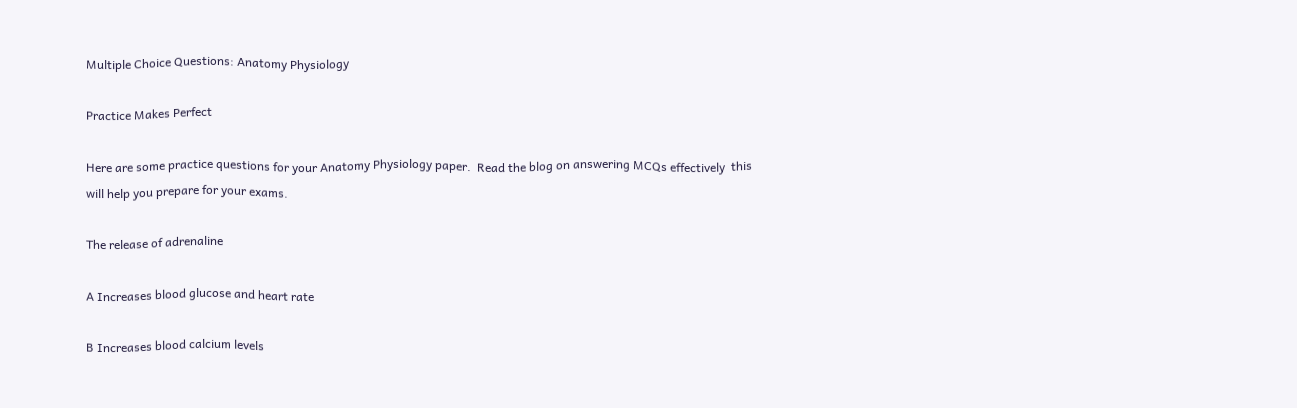Multiple Choice Questions: Anatomy Physiology

Practice Makes Perfect

Here are some practice questions for your Anatomy Physiology paper.  Read the blog on answering MCQs effectively  this will help you prepare for your exams.

The release of adrenaline

A Increases blood glucose and heart rate

B Increases blood calcium levels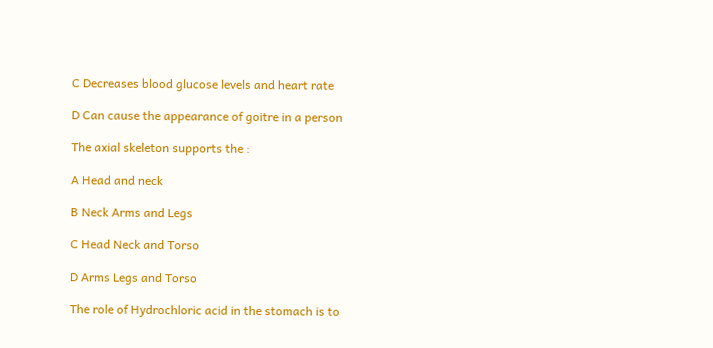C Decreases blood glucose levels and heart rate

D Can cause the appearance of goitre in a person

The axial skeleton supports the :

A Head and neck

B Neck Arms and Legs

C Head Neck and Torso

D Arms Legs and Torso

The role of Hydrochloric acid in the stomach is to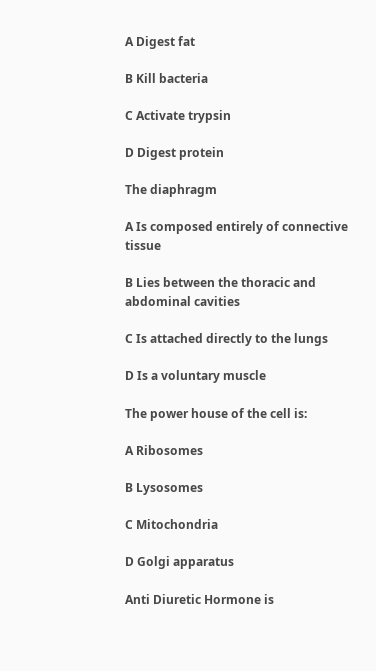A Digest fat

B Kill bacteria

C Activate trypsin

D Digest protein

The diaphragm

A Is composed entirely of connective tissue

B Lies between the thoracic and abdominal cavities

C Is attached directly to the lungs

D Is a voluntary muscle

The power house of the cell is:

A Ribosomes

B Lysosomes

C Mitochondria

D Golgi apparatus

Anti Diuretic Hormone is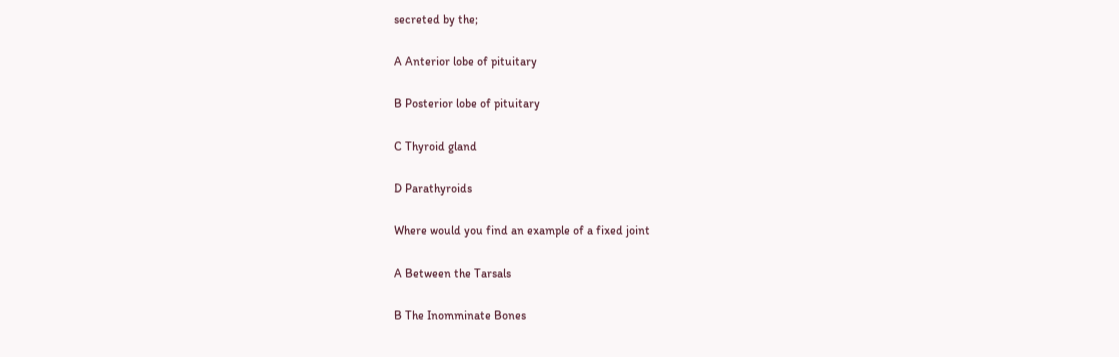secreted by the;

A Anterior lobe of pituitary

B Posterior lobe of pituitary

C Thyroid gland

D Parathyroids

Where would you find an example of a fixed joint

A Between the Tarsals

B The Inomminate Bones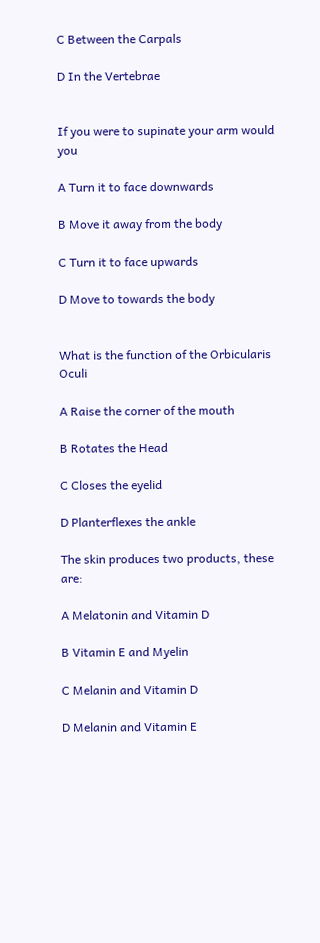C Between the Carpals

D In the Vertebrae


If you were to supinate your arm would you

A Turn it to face downwards

B Move it away from the body

C Turn it to face upwards

D Move to towards the body


What is the function of the Orbicularis Oculi

A Raise the corner of the mouth

B Rotates the Head

C Closes the eyelid

D Planterflexes the ankle

The skin produces two products, these are:

A Melatonin and Vitamin D

B Vitamin E and Myelin

C Melanin and Vitamin D

D Melanin and Vitamin E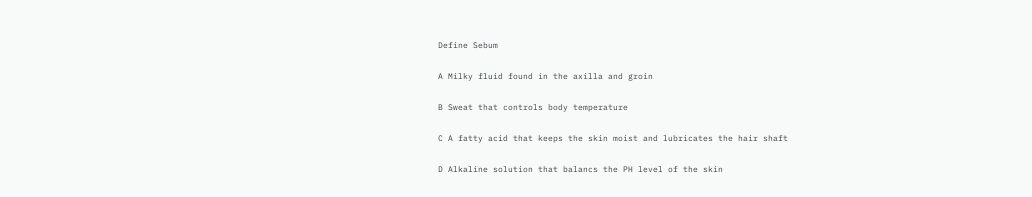Define Sebum

A Milky fluid found in the axilla and groin

B Sweat that controls body temperature

C A fatty acid that keeps the skin moist and lubricates the hair shaft

D Alkaline solution that balancs the PH level of the skin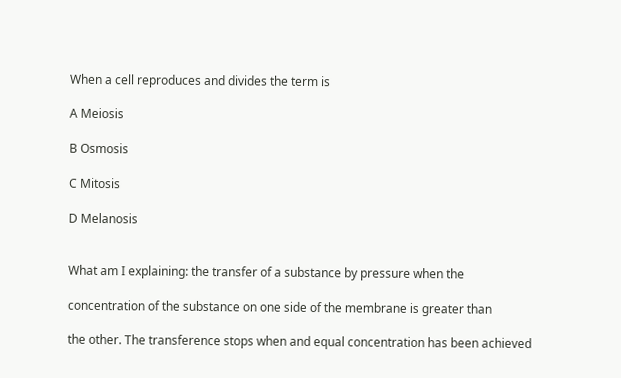When a cell reproduces and divides the term is

A Meiosis

B Osmosis

C Mitosis

D Melanosis


What am I explaining: the transfer of a substance by pressure when the

concentration of the substance on one side of the membrane is greater than

the other. The transference stops when and equal concentration has been achieved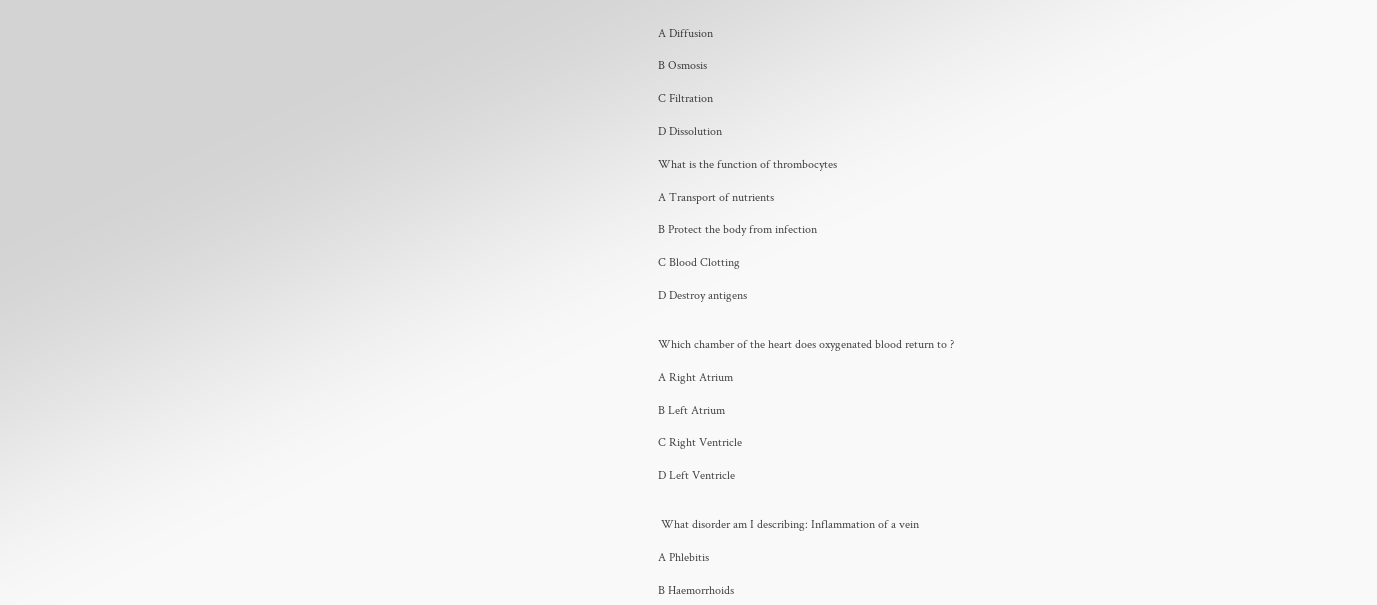A Diffusion

B Osmosis

C Filtration

D Dissolution

What is the function of thrombocytes

A Transport of nutrients

B Protect the body from infection

C Blood Clotting

D Destroy antigens


Which chamber of the heart does oxygenated blood return to ?

A Right Atrium

B Left Atrium

C Right Ventricle

D Left Ventricle


 What disorder am I describing: Inflammation of a vein

A Phlebitis

B Haemorrhoids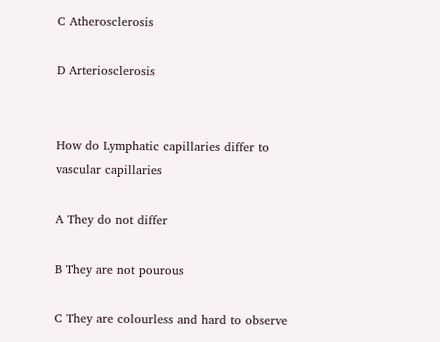C Atherosclerosis

D Arteriosclerosis


How do Lymphatic capillaries differ to vascular capillaries

A They do not differ

B They are not pourous

C They are colourless and hard to observe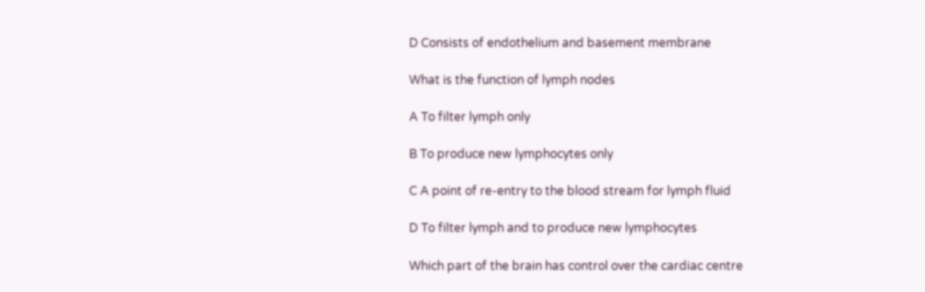D Consists of endothelium and basement membrane

What is the function of lymph nodes

A To filter lymph only

B To produce new lymphocytes only

C A point of re-entry to the blood stream for lymph fluid

D To filter lymph and to produce new lymphocytes

Which part of the brain has control over the cardiac centre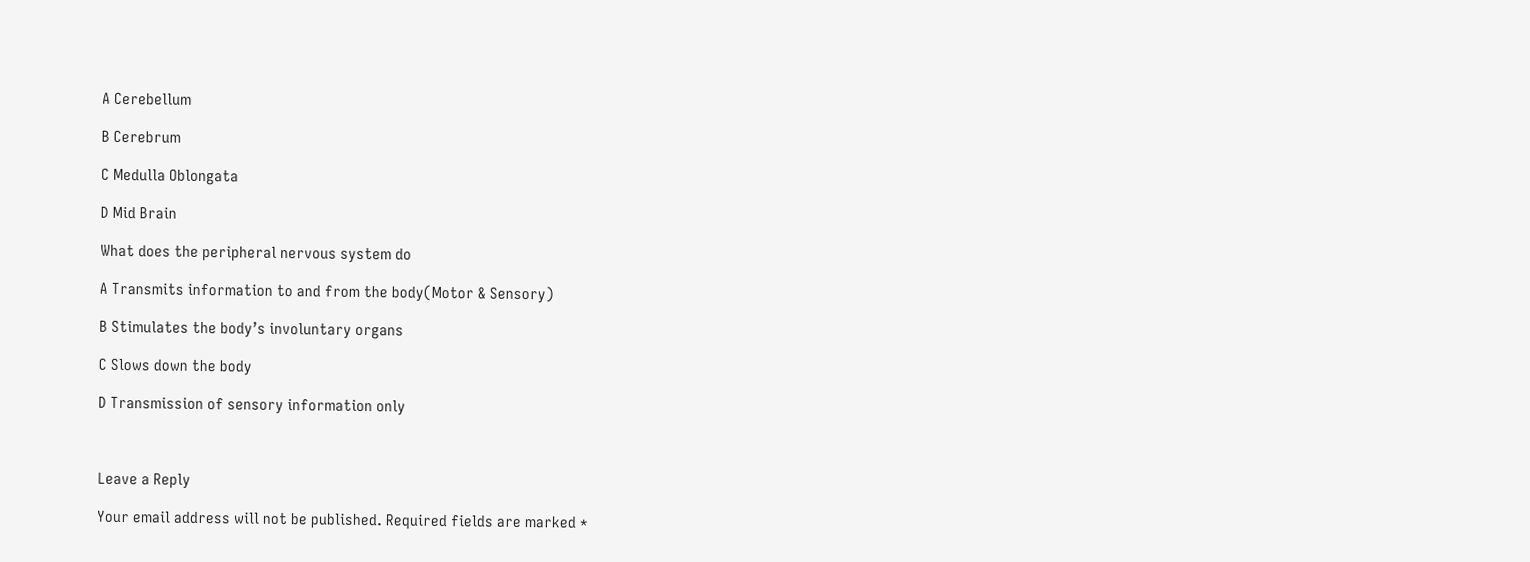A Cerebellum

B Cerebrum

C Medulla Oblongata

D Mid Brain

What does the peripheral nervous system do

A Transmits information to and from the body(Motor & Sensory)

B Stimulates the body’s involuntary organs

C Slows down the body

D Transmission of sensory information only



Leave a Reply

Your email address will not be published. Required fields are marked *